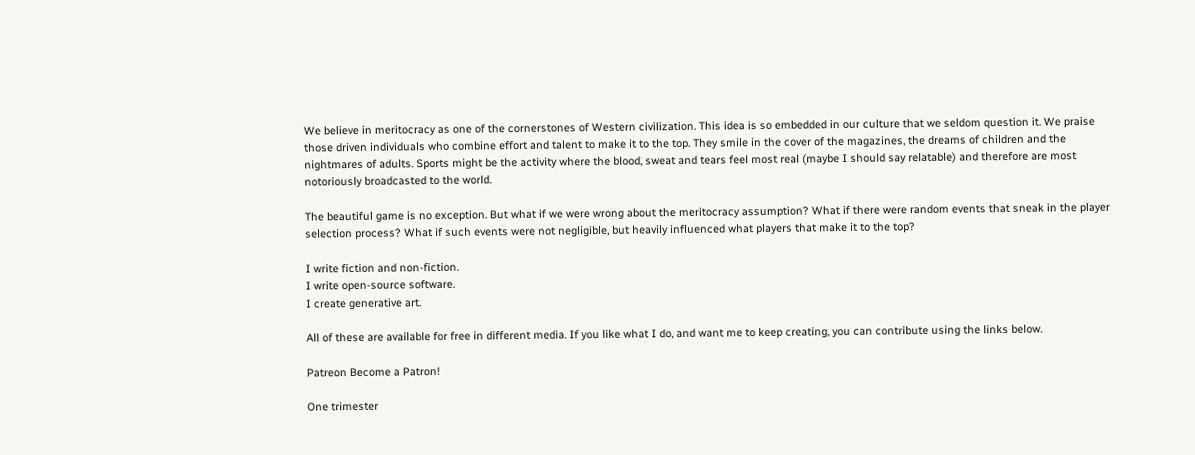We believe in meritocracy as one of the cornerstones of Western civilization. This idea is so embedded in our culture that we seldom question it. We praise those driven individuals who combine effort and talent to make it to the top. They smile in the cover of the magazines, the dreams of children and the nightmares of adults. Sports might be the activity where the blood, sweat and tears feel most real (maybe I should say relatable) and therefore are most notoriously broadcasted to the world.

The beautiful game is no exception. But what if we were wrong about the meritocracy assumption? What if there were random events that sneak in the player selection process? What if such events were not negligible, but heavily influenced what players that make it to the top?

I write fiction and non-fiction.
I write open-source software.
I create generative art.

All of these are available for free in different media. If you like what I do, and want me to keep creating, you can contribute using the links below.

Patreon Become a Patron!

One trimester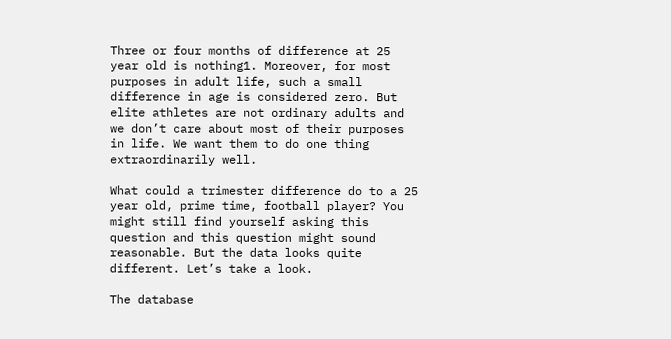Three or four months of difference at 25 year old is nothing1. Moreover, for most purposes in adult life, such a small difference in age is considered zero. But elite athletes are not ordinary adults and we don’t care about most of their purposes in life. We want them to do one thing extraordinarily well.

What could a trimester difference do to a 25 year old, prime time, football player? You might still find yourself asking this question and this question might sound reasonable. But the data looks quite different. Let’s take a look.

The database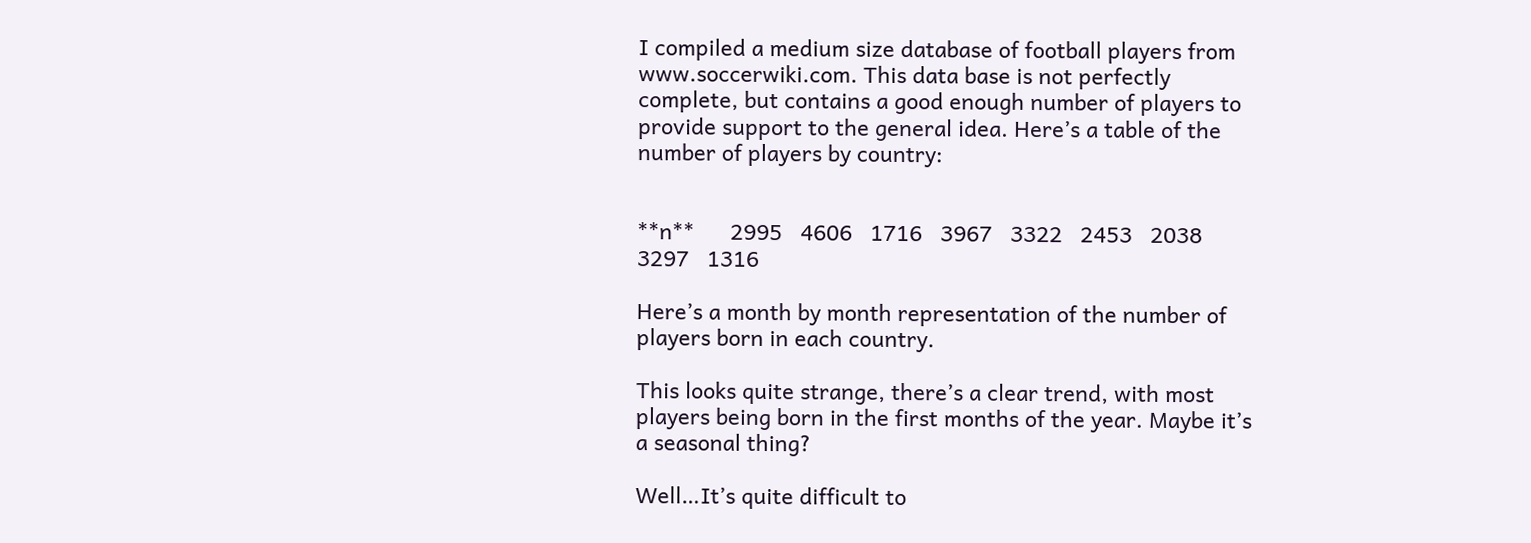I compiled a medium size database of football players from www.soccerwiki.com. This data base is not perfectly complete, but contains a good enough number of players to provide support to the general idea. Here’s a table of the number of players by country:


**n**      2995   4606   1716   3967   3322   2453   2038   3297   1316

Here’s a month by month representation of the number of players born in each country.

This looks quite strange, there’s a clear trend, with most players being born in the first months of the year. Maybe it’s a seasonal thing?

Well…It’s quite difficult to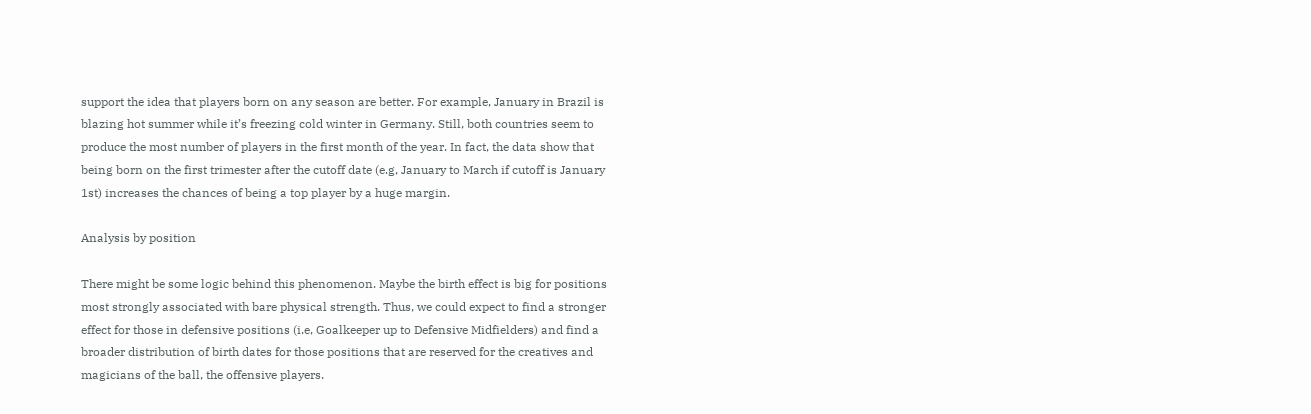support the idea that players born on any season are better. For example, January in Brazil is blazing hot summer while it’s freezing cold winter in Germany. Still, both countries seem to produce the most number of players in the first month of the year. In fact, the data show that being born on the first trimester after the cutoff date (e.g, January to March if cutoff is January 1st) increases the chances of being a top player by a huge margin.

Analysis by position

There might be some logic behind this phenomenon. Maybe the birth effect is big for positions most strongly associated with bare physical strength. Thus, we could expect to find a stronger effect for those in defensive positions (i.e, Goalkeeper up to Defensive Midfielders) and find a broader distribution of birth dates for those positions that are reserved for the creatives and magicians of the ball, the offensive players.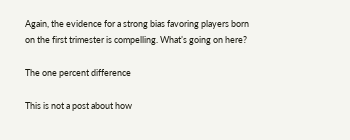Again, the evidence for a strong bias favoring players born on the first trimester is compelling. What’s going on here?

The one percent difference

This is not a post about how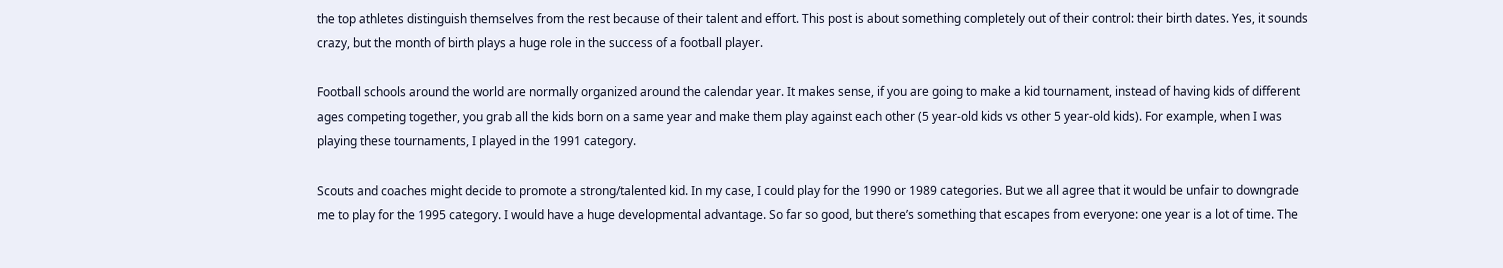the top athletes distinguish themselves from the rest because of their talent and effort. This post is about something completely out of their control: their birth dates. Yes, it sounds crazy, but the month of birth plays a huge role in the success of a football player.

Football schools around the world are normally organized around the calendar year. It makes sense, if you are going to make a kid tournament, instead of having kids of different ages competing together, you grab all the kids born on a same year and make them play against each other (5 year-old kids vs other 5 year-old kids). For example, when I was playing these tournaments, I played in the 1991 category.

Scouts and coaches might decide to promote a strong/talented kid. In my case, I could play for the 1990 or 1989 categories. But we all agree that it would be unfair to downgrade me to play for the 1995 category. I would have a huge developmental advantage. So far so good, but there’s something that escapes from everyone: one year is a lot of time. The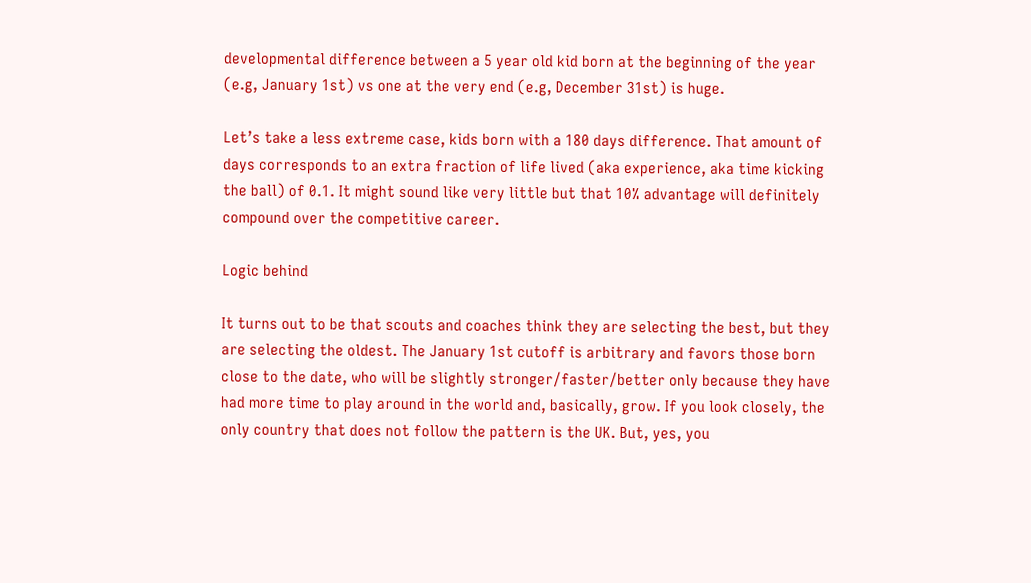developmental difference between a 5 year old kid born at the beginning of the year (e.g, January 1st) vs one at the very end (e.g, December 31st) is huge.

Let’s take a less extreme case, kids born with a 180 days difference. That amount of days corresponds to an extra fraction of life lived (aka experience, aka time kicking the ball) of 0.1. It might sound like very little but that 10% advantage will definitely compound over the competitive career.

Logic behind

It turns out to be that scouts and coaches think they are selecting the best, but they are selecting the oldest. The January 1st cutoff is arbitrary and favors those born close to the date, who will be slightly stronger/faster/better only because they have had more time to play around in the world and, basically, grow. If you look closely, the only country that does not follow the pattern is the UK. But, yes, you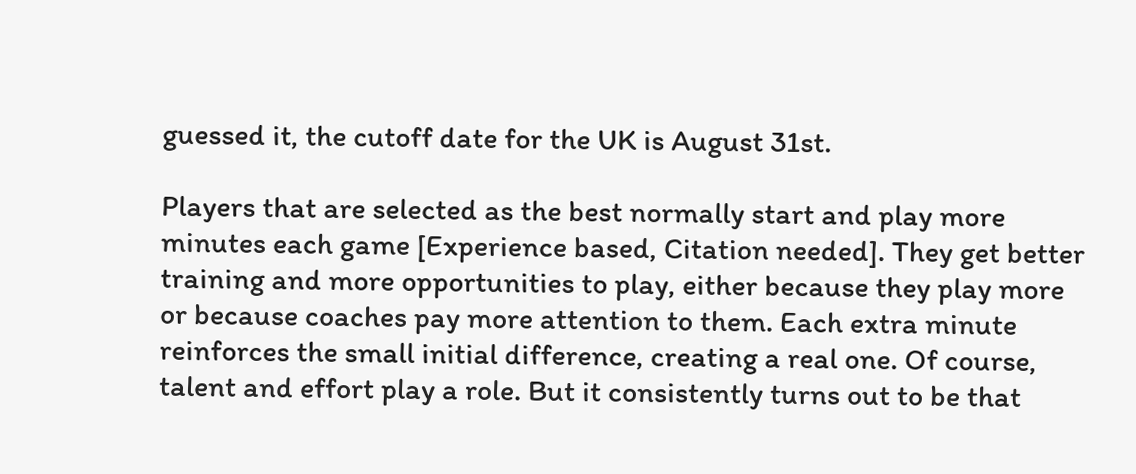guessed it, the cutoff date for the UK is August 31st.

Players that are selected as the best normally start and play more minutes each game [Experience based, Citation needed]. They get better training and more opportunities to play, either because they play more or because coaches pay more attention to them. Each extra minute reinforces the small initial difference, creating a real one. Of course, talent and effort play a role. But it consistently turns out to be that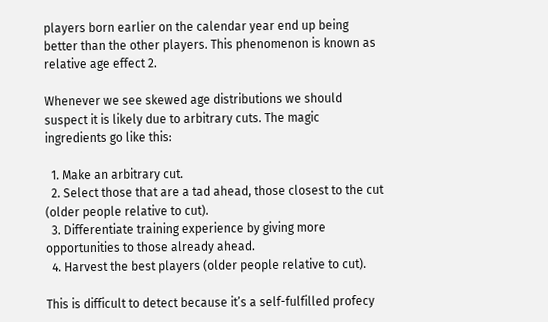players born earlier on the calendar year end up being better than the other players. This phenomenon is known as relative age effect 2.

Whenever we see skewed age distributions we should suspect it is likely due to arbitrary cuts. The magic ingredients go like this:

  1. Make an arbitrary cut.
  2. Select those that are a tad ahead, those closest to the cut (older people relative to cut).
  3. Differentiate training experience by giving more opportunities to those already ahead.
  4. Harvest the best players (older people relative to cut).

This is difficult to detect because it’s a self-fulfilled profecy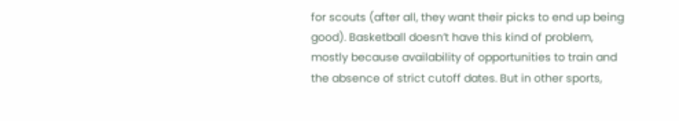for scouts (after all, they want their picks to end up being good). Basketball doesn’t have this kind of problem, mostly because availability of opportunities to train and the absence of strict cutoff dates. But in other sports,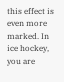this effect is even more marked. In ice hockey, you are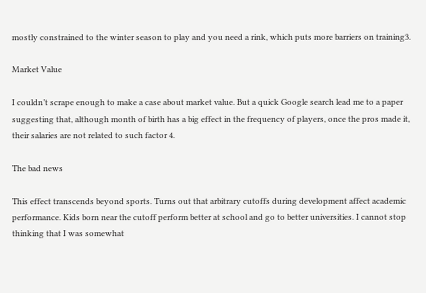mostly constrained to the winter season to play and you need a rink, which puts more barriers on training3.

Market Value

I couldn’t scrape enough to make a case about market value. But a quick Google search lead me to a paper suggesting that, although month of birth has a big effect in the frequency of players, once the pros made it, their salaries are not related to such factor 4.

The bad news

This effect transcends beyond sports. Turns out that arbitrary cutoffs during development affect academic performance. Kids born near the cutoff perform better at school and go to better universities. I cannot stop thinking that I was somewhat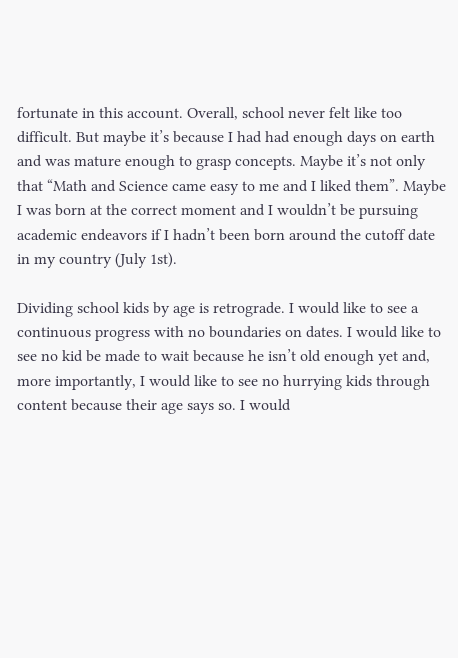fortunate in this account. Overall, school never felt like too difficult. But maybe it’s because I had had enough days on earth and was mature enough to grasp concepts. Maybe it’s not only that “Math and Science came easy to me and I liked them”. Maybe I was born at the correct moment and I wouldn’t be pursuing academic endeavors if I hadn’t been born around the cutoff date in my country (July 1st).

Dividing school kids by age is retrograde. I would like to see a continuous progress with no boundaries on dates. I would like to see no kid be made to wait because he isn’t old enough yet and, more importantly, I would like to see no hurrying kids through content because their age says so. I would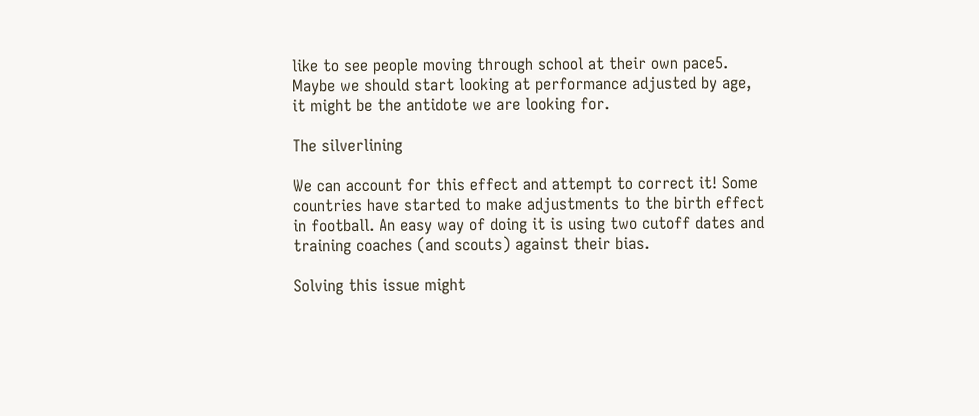like to see people moving through school at their own pace5. Maybe we should start looking at performance adjusted by age, it might be the antidote we are looking for.

The silverlining

We can account for this effect and attempt to correct it! Some countries have started to make adjustments to the birth effect in football. An easy way of doing it is using two cutoff dates and training coaches (and scouts) against their bias.

Solving this issue might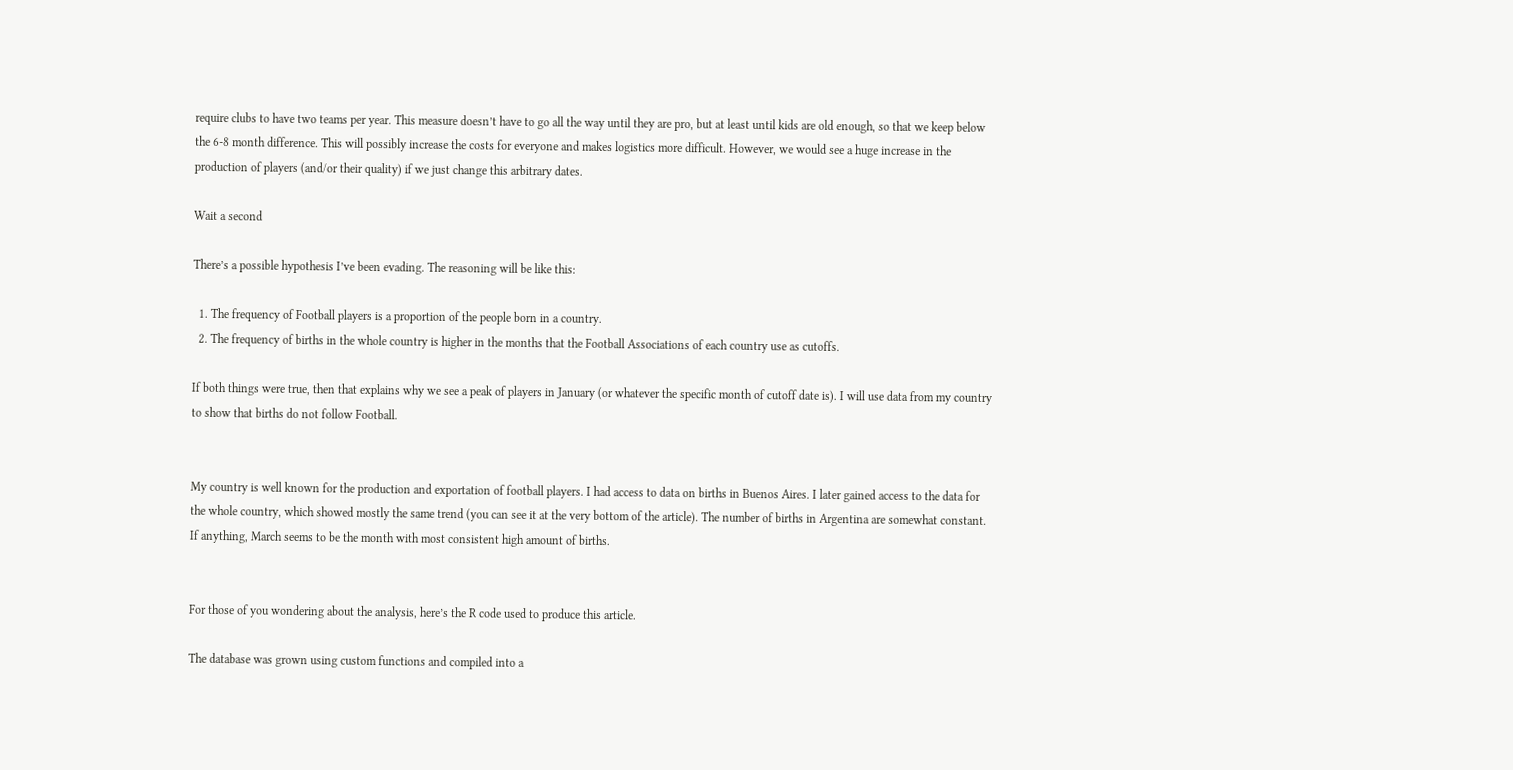require clubs to have two teams per year. This measure doesn’t have to go all the way until they are pro, but at least until kids are old enough, so that we keep below the 6-8 month difference. This will possibly increase the costs for everyone and makes logistics more difficult. However, we would see a huge increase in the production of players (and/or their quality) if we just change this arbitrary dates.

Wait a second

There’s a possible hypothesis I’ve been evading. The reasoning will be like this:

  1. The frequency of Football players is a proportion of the people born in a country.
  2. The frequency of births in the whole country is higher in the months that the Football Associations of each country use as cutoffs.

If both things were true, then that explains why we see a peak of players in January (or whatever the specific month of cutoff date is). I will use data from my country to show that births do not follow Football.


My country is well known for the production and exportation of football players. I had access to data on births in Buenos Aires. I later gained access to the data for the whole country, which showed mostly the same trend (you can see it at the very bottom of the article). The number of births in Argentina are somewhat constant. If anything, March seems to be the month with most consistent high amount of births.


For those of you wondering about the analysis, here’s the R code used to produce this article.

The database was grown using custom functions and compiled into a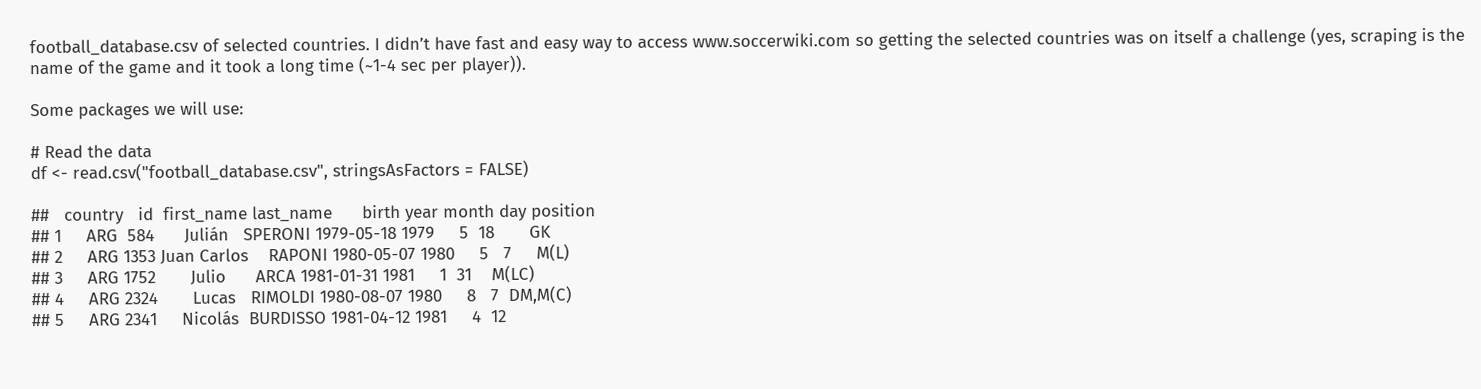football_database.csv of selected countries. I didn’t have fast and easy way to access www.soccerwiki.com so getting the selected countries was on itself a challenge (yes, scraping is the name of the game and it took a long time (~1-4 sec per player)).

Some packages we will use:

# Read the data
df <- read.csv("football_database.csv", stringsAsFactors = FALSE)

##   country   id  first_name last_name      birth year month day position
## 1     ARG  584      Julián   SPERONI 1979-05-18 1979     5  18       GK
## 2     ARG 1353 Juan Carlos    RAPONI 1980-05-07 1980     5   7     M(L)
## 3     ARG 1752       Julio      ARCA 1981-01-31 1981     1  31    M(LC)
## 4     ARG 2324       Lucas   RIMOLDI 1980-08-07 1980     8   7  DM,M(C)
## 5     ARG 2341     Nicolás  BURDISSO 1981-04-12 1981     4  12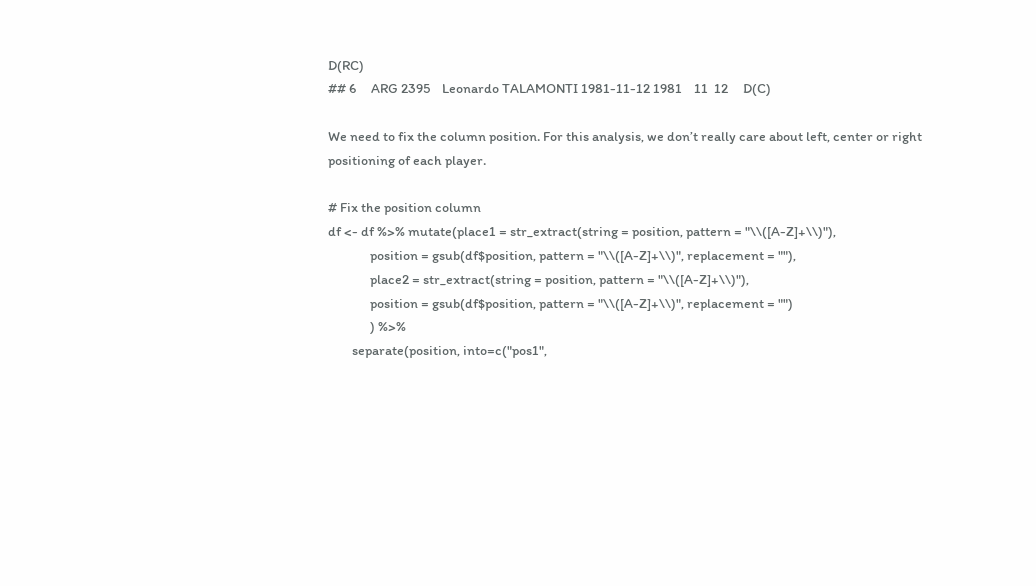D(RC)
## 6     ARG 2395    Leonardo TALAMONTI 1981-11-12 1981    11  12     D(C)

We need to fix the column position. For this analysis, we don’t really care about left, center or right positioning of each player.

# Fix the position column
df <- df %>% mutate(place1 = str_extract(string = position, pattern = "\\([A-Z]+\\)"),
              position = gsub(df$position, pattern = "\\([A-Z]+\\)", replacement = ""),
              place2 = str_extract(string = position, pattern = "\\([A-Z]+\\)"),
              position = gsub(df$position, pattern = "\\([A-Z]+\\)", replacement = "")
              ) %>%
        separate(position, into=c("pos1",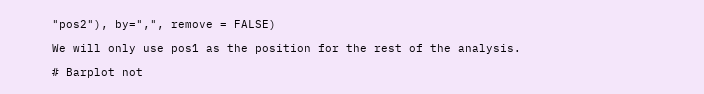"pos2"), by=",", remove = FALSE)

We will only use pos1 as the position for the rest of the analysis.

# Barplot not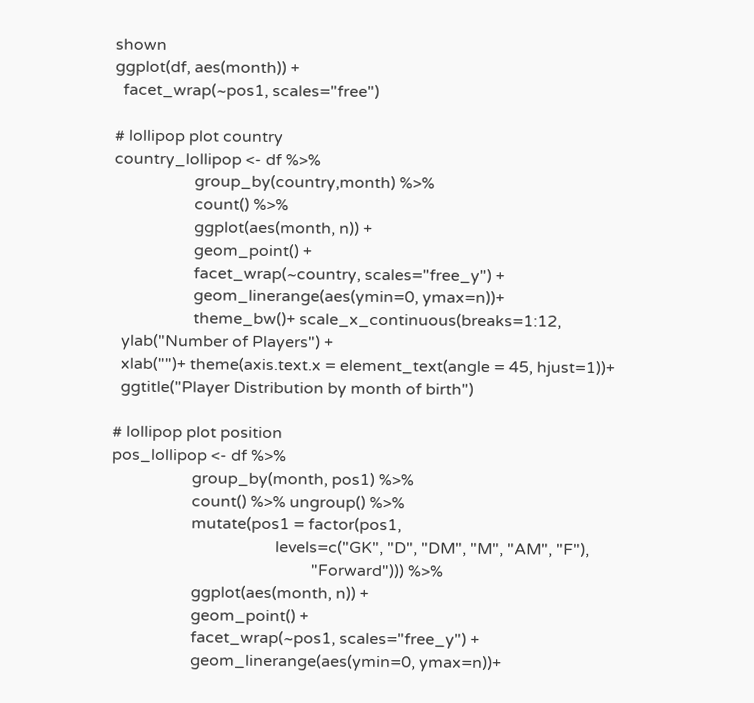shown
ggplot(df, aes(month)) +
  facet_wrap(~pos1, scales="free")

# lollipop plot country
country_lollipop <- df %>%
                    group_by(country,month) %>%
                    count() %>%
                    ggplot(aes(month, n)) +
                    geom_point() +
                    facet_wrap(~country, scales="free_y") +
                    geom_linerange(aes(ymin=0, ymax=n))+
                    theme_bw()+ scale_x_continuous(breaks=1:12,
  ylab("Number of Players") +
  xlab("")+ theme(axis.text.x = element_text(angle = 45, hjust=1))+
  ggtitle("Player Distribution by month of birth")

# lollipop plot position
pos_lollipop <- df %>%
                    group_by(month, pos1) %>%
                    count() %>% ungroup() %>%
                    mutate(pos1 = factor(pos1,
                                         levels=c("GK", "D", "DM", "M", "AM", "F"),
                                                  "Forward"))) %>%
                    ggplot(aes(month, n)) +
                    geom_point() +
                    facet_wrap(~pos1, scales="free_y") +
                    geom_linerange(aes(ymin=0, ymax=n))+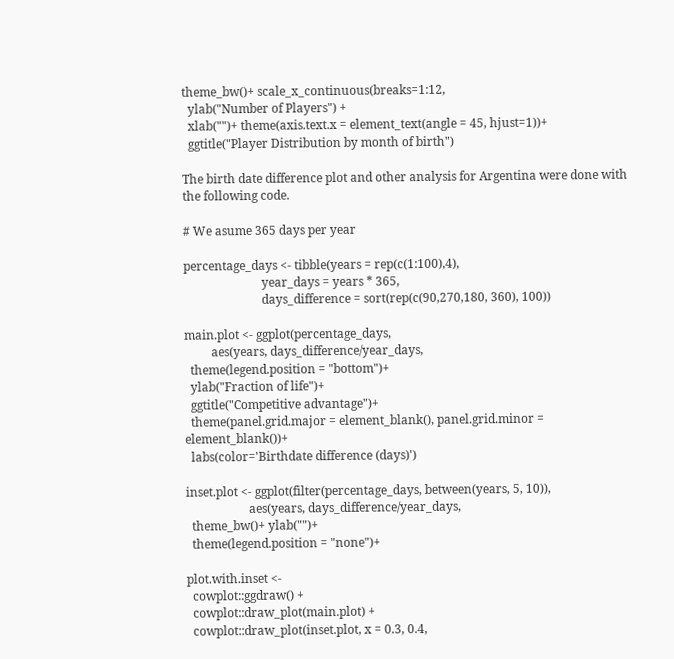theme_bw()+ scale_x_continuous(breaks=1:12,
  ylab("Number of Players") +
  xlab("")+ theme(axis.text.x = element_text(angle = 45, hjust=1))+
  ggtitle("Player Distribution by month of birth")

The birth date difference plot and other analysis for Argentina were done with the following code.

# We asume 365 days per year

percentage_days <- tibble(years = rep(c(1:100),4),
                          year_days = years * 365,
                          days_difference = sort(rep(c(90,270,180, 360), 100))

main.plot <- ggplot(percentage_days,
         aes(years, days_difference/year_days,
  theme(legend.position = "bottom")+
  ylab("Fraction of life")+
  ggtitle("Competitive advantage")+
  theme(panel.grid.major = element_blank(), panel.grid.minor = element_blank())+
  labs(color='Birthdate difference (days)')

inset.plot <- ggplot(filter(percentage_days, between(years, 5, 10)),
                     aes(years, days_difference/year_days,
  theme_bw()+ ylab("")+
  theme(legend.position = "none")+

plot.with.inset <-
  cowplot::ggdraw() +
  cowplot::draw_plot(main.plot) +
  cowplot::draw_plot(inset.plot, x = 0.3, 0.4,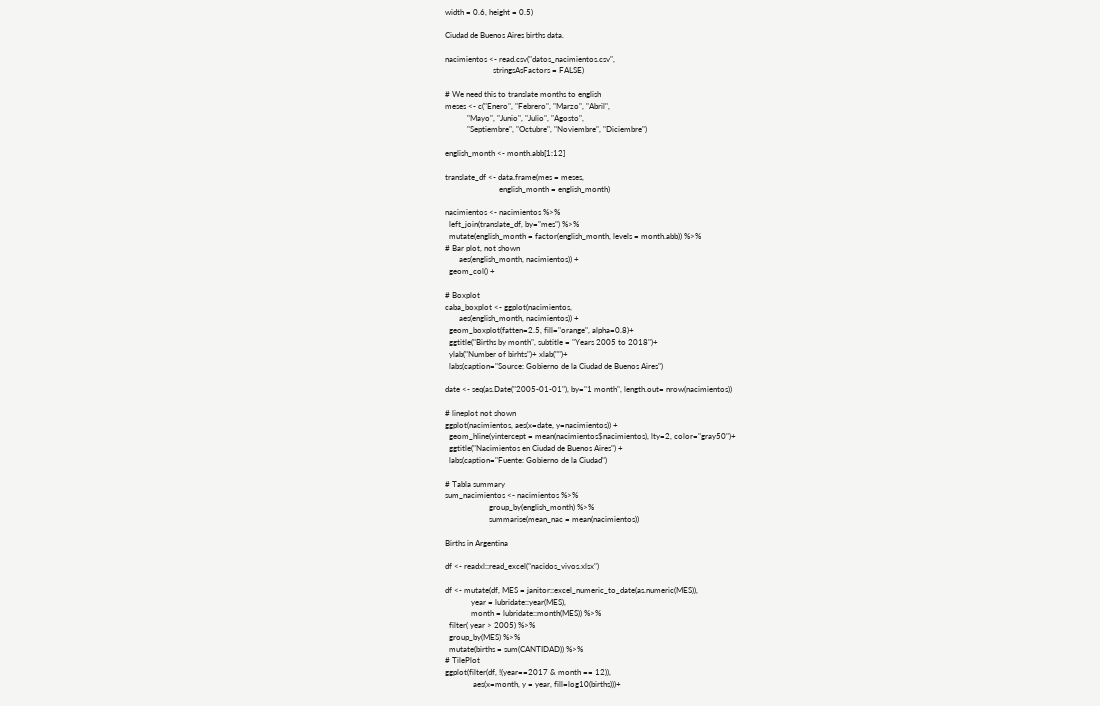width = 0.6, height = 0.5)

Ciudad de Buenos Aires births data.

nacimientos <- read.csv("datos_nacimientos.csv",
                        stringsAsFactors = FALSE)

# We need this to translate months to english
meses <- c("Enero", "Febrero", "Marzo", "Abril",
           "Mayo", "Junio", "Julio", "Agosto",
           "Septiembre", "Octubre", "Noviembre", "Diciembre")

english_month <- month.abb[1:12]

translate_df <- data.frame(mes = meses,
                           english_month = english_month)

nacimientos <- nacimientos %>%
  left_join(translate_df, by="mes") %>%
  mutate(english_month = factor(english_month, levels = month.abb)) %>%
# Bar plot, not shown
       aes(english_month, nacimientos)) +
  geom_col() +

# Boxplot
caba_boxplot <- ggplot(nacimientos,
       aes(english_month, nacimientos)) +
  geom_boxplot(fatten=2.5, fill="orange", alpha=0.8)+
  ggtitle("Births by month", subtitle = "Years 2005 to 2018")+
  ylab("Number of birhts")+ xlab("")+
  labs(caption="Source: Gobierno de la Ciudad de Buenos Aires")

date <- seq(as.Date("2005-01-01"), by="1 month", length.out= nrow(nacimientos))

# lineplot not shown
ggplot(nacimientos, aes(x=date, y=nacimientos)) +
  geom_hline(yintercept = mean(nacimientos$nacimientos), lty=2, color="gray50")+
  ggtitle("Nacimientos en Ciudad de Buenos Aires") +
  labs(caption="Fuente: Gobierno de la Ciudad")

# Tabla summary
sum_nacimientos <- nacimientos %>%
                      group_by(english_month) %>%
                      summarise(mean_nac = mean(nacimientos))

Births in Argentina

df <- readxl::read_excel("nacidos_vivos.xlsx")

df <- mutate(df, MES = janitor::excel_numeric_to_date(as.numeric(MES)),
             year = lubridate::year(MES),
             month = lubridate::month(MES)) %>%
  filter( year > 2005) %>%
  group_by(MES) %>%
  mutate(births = sum(CANTIDAD)) %>%
# TilePlot
ggplot(filter(df, !(year==2017 & month == 12)),
              aes(x=month, y = year, fill=log10(births)))+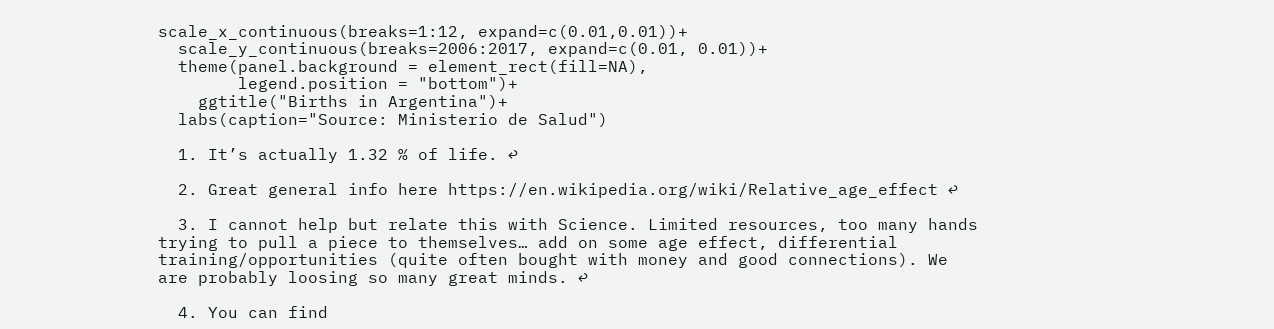scale_x_continuous(breaks=1:12, expand=c(0.01,0.01))+
  scale_y_continuous(breaks=2006:2017, expand=c(0.01, 0.01))+
  theme(panel.background = element_rect(fill=NA),
        legend.position = "bottom")+
    ggtitle("Births in Argentina")+
  labs(caption="Source: Ministerio de Salud")

  1. It’s actually 1.32 % of life. ↩

  2. Great general info here https://en.wikipedia.org/wiki/Relative_age_effect ↩

  3. I cannot help but relate this with Science. Limited resources, too many hands trying to pull a piece to themselves… add on some age effect, differential training/opportunities (quite often bought with money and good connections). We are probably loosing so many great minds. ↩

  4. You can find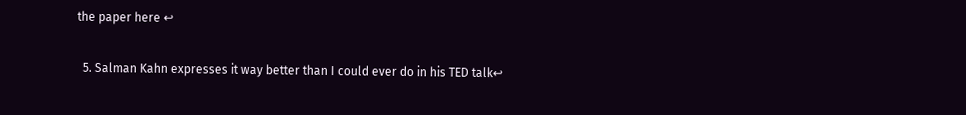the paper here ↩

  5. Salman Kahn expresses it way better than I could ever do in his TED talk↩